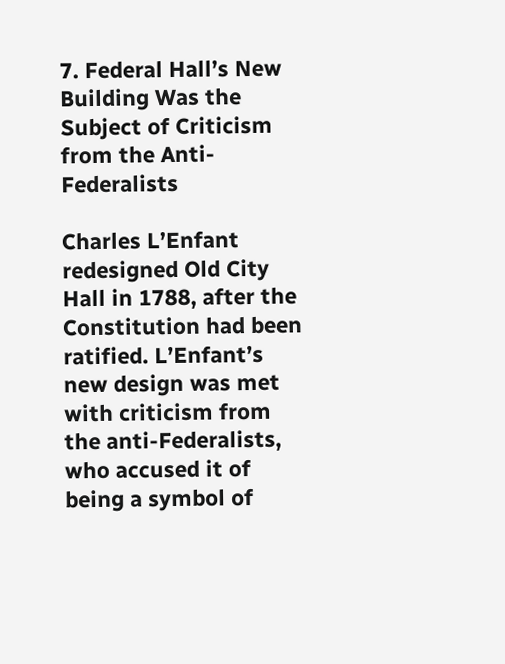7. Federal Hall’s New Building Was the Subject of Criticism from the Anti-Federalists

Charles L’Enfant redesigned Old City Hall in 1788, after the Constitution had been ratified. L’Enfant’s new design was met with criticism from the anti-Federalists, who accused it of being a symbol of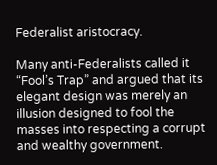Federalist aristocracy.

Many anti-Federalists called it “Fool’s Trap” and argued that its elegant design was merely an illusion designed to fool the masses into respecting a corrupt and wealthy government.